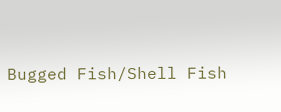Bugged Fish/Shell Fish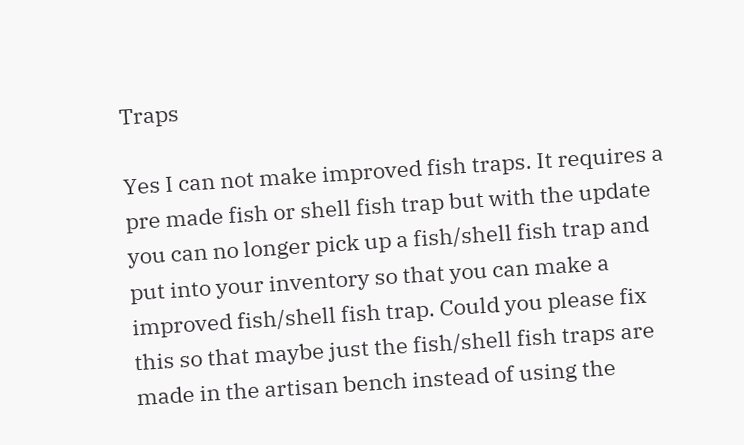Traps

Yes I can not make improved fish traps. It requires a pre made fish or shell fish trap but with the update you can no longer pick up a fish/shell fish trap and put into your inventory so that you can make a improved fish/shell fish trap. Could you please fix this so that maybe just the fish/shell fish traps are made in the artisan bench instead of using the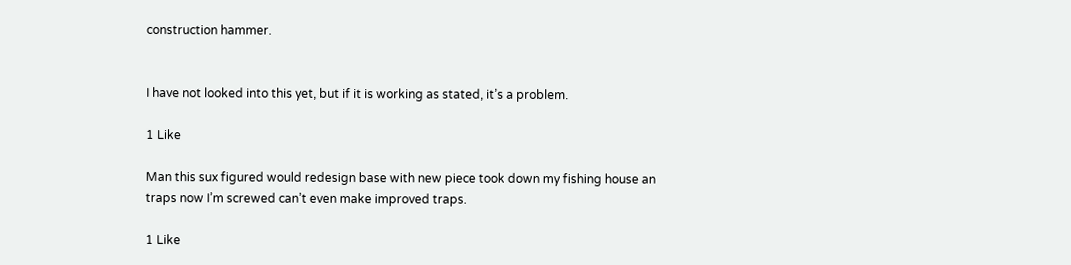construction hammer.


I have not looked into this yet, but if it is working as stated, it’s a problem.

1 Like

Man this sux figured would redesign base with new piece took down my fishing house an traps now I’m screwed can’t even make improved traps.

1 Like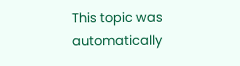This topic was automatically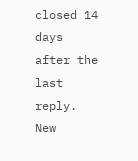closed 14 days after the last reply. New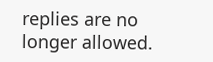replies are no longer allowed.